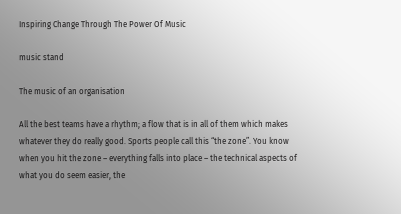Inspiring Change Through The Power Of Music

music stand

The music of an organisation

All the best teams have a rhythm; a flow that is in all of them which makes whatever they do really good. Sports people call this “the zone”. You know when you hit the zone – everything falls into place – the technical aspects of what you do seem easier, the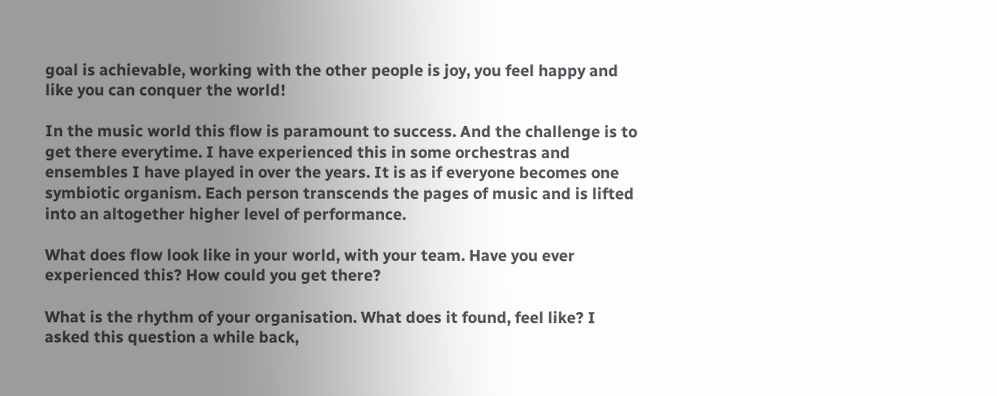goal is achievable, working with the other people is joy, you feel happy and like you can conquer the world!

In the music world this flow is paramount to success. And the challenge is to get there everytime. I have experienced this in some orchestras and ensembles I have played in over the years. It is as if everyone becomes one symbiotic organism. Each person transcends the pages of music and is lifted into an altogether higher level of performance.

What does flow look like in your world, with your team. Have you ever experienced this? How could you get there?

What is the rhythm of your organisation. What does it found, feel like? I asked this question a while back,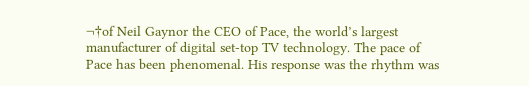¬†of Neil Gaynor the CEO of Pace, the world’s largest manufacturer of digital set-top TV technology. The pace of Pace has been phenomenal. His response was the rhythm was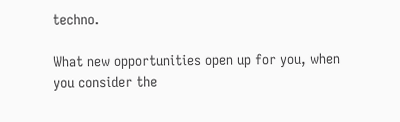techno.

What new opportunities open up for you, when you consider the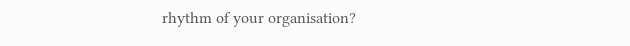rhythm of your organisation?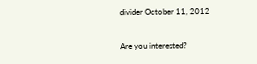divider October 11, 2012

Are you interested?